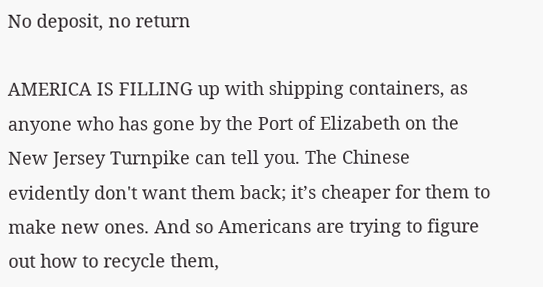No deposit, no return

AMERICA IS FILLING up with shipping containers, as anyone who has gone by the Port of Elizabeth on the New Jersey Turnpike can tell you. The Chinese evidently don't want them back; it’s cheaper for them to make new ones. And so Americans are trying to figure out how to recycle them,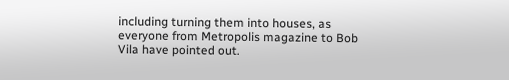including turning them into houses, as everyone from Metropolis magazine to Bob Vila have pointed out.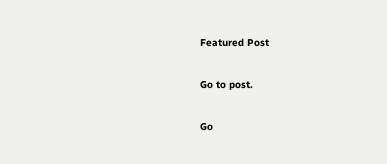Featured Post

Go to post.

Go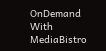OnDemand With MediaBistro